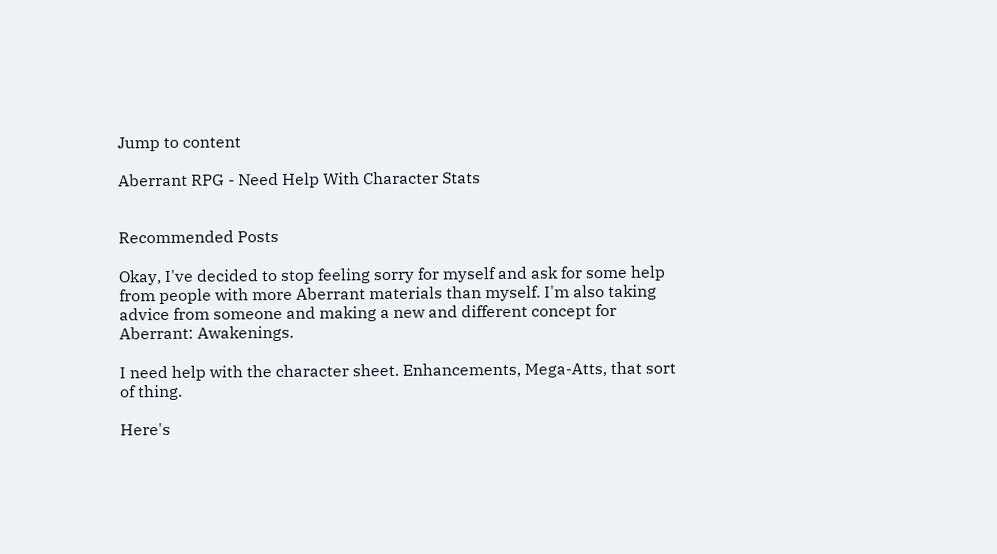Jump to content

Aberrant RPG - Need Help With Character Stats


Recommended Posts

Okay, I've decided to stop feeling sorry for myself and ask for some help from people with more Aberrant materials than myself. I'm also taking advice from someone and making a new and different concept for Aberrant: Awakenings.

I need help with the character sheet. Enhancements, Mega-Atts, that sort of thing.

Here's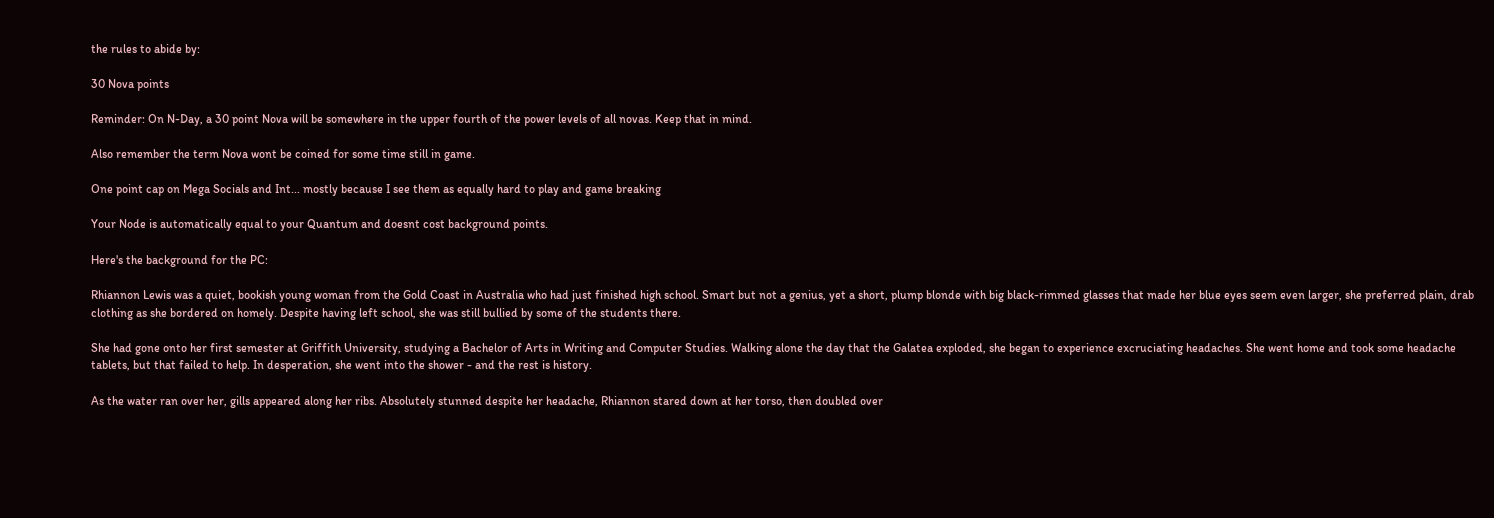the rules to abide by:

30 Nova points

Reminder: On N-Day, a 30 point Nova will be somewhere in the upper fourth of the power levels of all novas. Keep that in mind.

Also remember the term Nova wont be coined for some time still in game.

One point cap on Mega Socials and Int... mostly because I see them as equally hard to play and game breaking

Your Node is automatically equal to your Quantum and doesnt cost background points.

Here's the background for the PC:

Rhiannon Lewis was a quiet, bookish young woman from the Gold Coast in Australia who had just finished high school. Smart but not a genius, yet a short, plump blonde with big black-rimmed glasses that made her blue eyes seem even larger, she preferred plain, drab clothing as she bordered on homely. Despite having left school, she was still bullied by some of the students there.

She had gone onto her first semester at Griffith University, studying a Bachelor of Arts in Writing and Computer Studies. Walking alone the day that the Galatea exploded, she began to experience excruciating headaches. She went home and took some headache tablets, but that failed to help. In desperation, she went into the shower - and the rest is history.

As the water ran over her, gills appeared along her ribs. Absolutely stunned despite her headache, Rhiannon stared down at her torso, then doubled over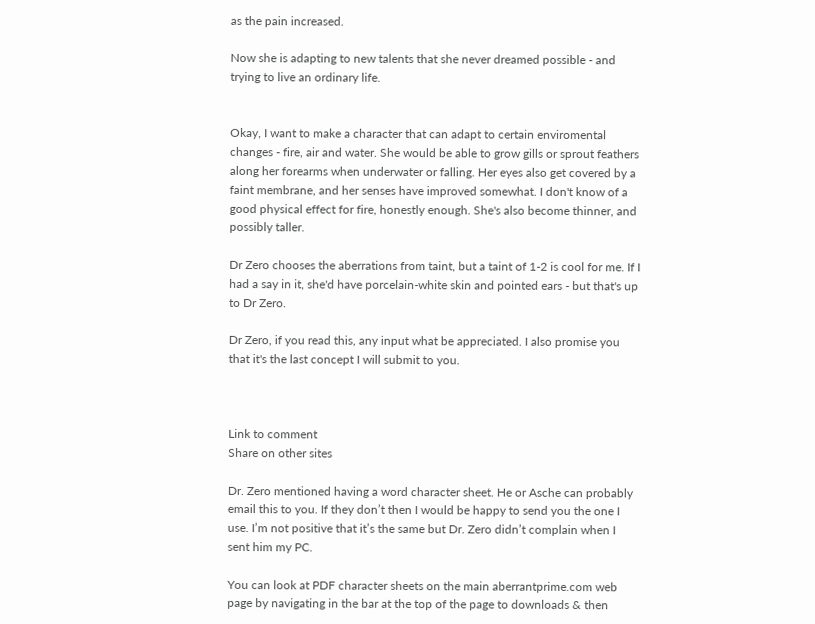as the pain increased.

Now she is adapting to new talents that she never dreamed possible - and trying to live an ordinary life.


Okay, I want to make a character that can adapt to certain enviromental changes - fire, air and water. She would be able to grow gills or sprout feathers along her forearms when underwater or falling. Her eyes also get covered by a faint membrane, and her senses have improved somewhat. I don't know of a good physical effect for fire, honestly enough. She's also become thinner, and possibly taller.

Dr Zero chooses the aberrations from taint, but a taint of 1-2 is cool for me. If I had a say in it, she'd have porcelain-white skin and pointed ears - but that's up to Dr Zero.

Dr Zero, if you read this, any input what be appreciated. I also promise you that it's the last concept I will submit to you.



Link to comment
Share on other sites

Dr. Zero mentioned having a word character sheet. He or Asche can probably email this to you. If they don’t then I would be happy to send you the one I use. I’m not positive that it’s the same but Dr. Zero didn’t complain when I sent him my PC.

You can look at PDF character sheets on the main aberrantprime.com web page by navigating in the bar at the top of the page to downloads & then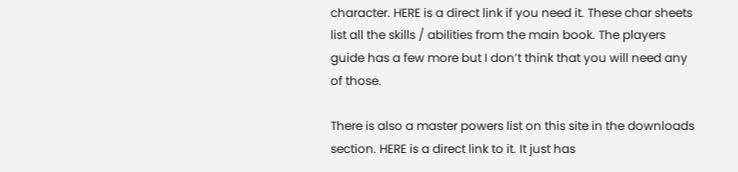character. HERE is a direct link if you need it. These char sheets list all the skills / abilities from the main book. The players guide has a few more but I don’t think that you will need any of those.

There is also a master powers list on this site in the downloads section. HERE is a direct link to it. It just has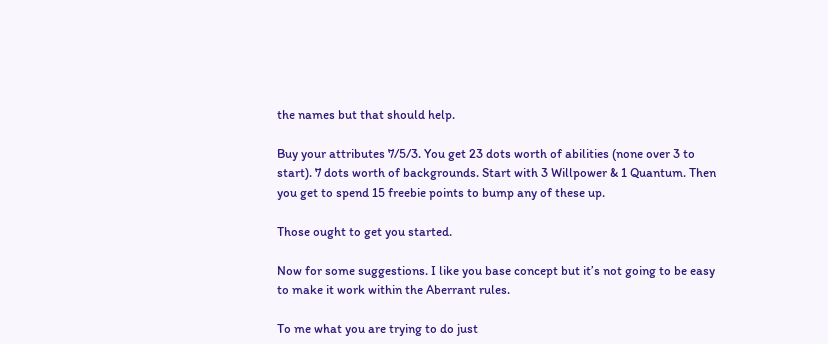the names but that should help.

Buy your attributes 7/5/3. You get 23 dots worth of abilities (none over 3 to start). 7 dots worth of backgrounds. Start with 3 Willpower & 1 Quantum. Then you get to spend 15 freebie points to bump any of these up.

Those ought to get you started.

Now for some suggestions. I like you base concept but it’s not going to be easy to make it work within the Aberrant rules.

To me what you are trying to do just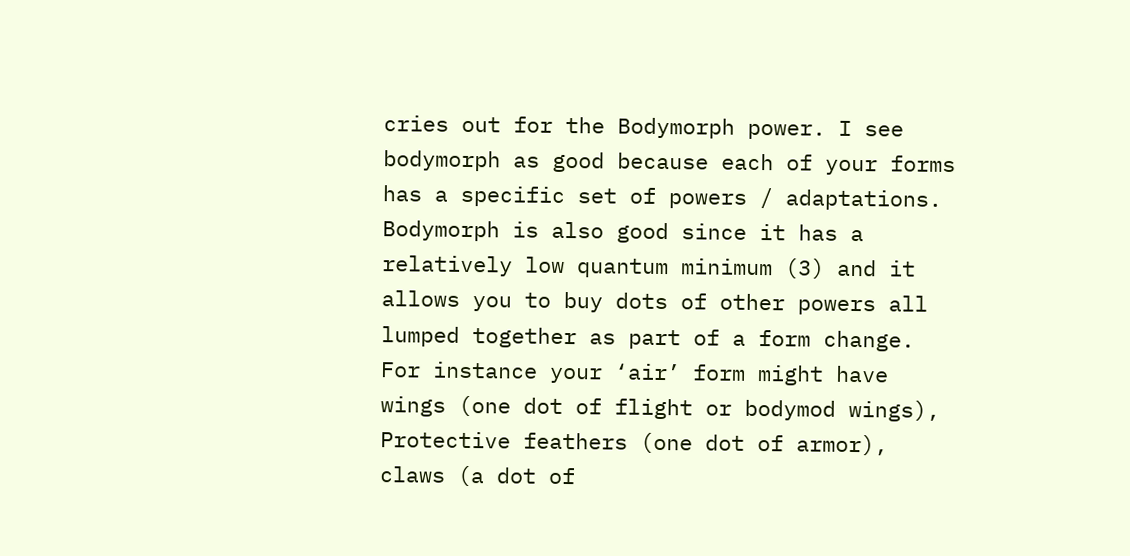cries out for the Bodymorph power. I see bodymorph as good because each of your forms has a specific set of powers / adaptations. Bodymorph is also good since it has a relatively low quantum minimum (3) and it allows you to buy dots of other powers all lumped together as part of a form change. For instance your ‘air’ form might have wings (one dot of flight or bodymod wings), Protective feathers (one dot of armor), claws (a dot of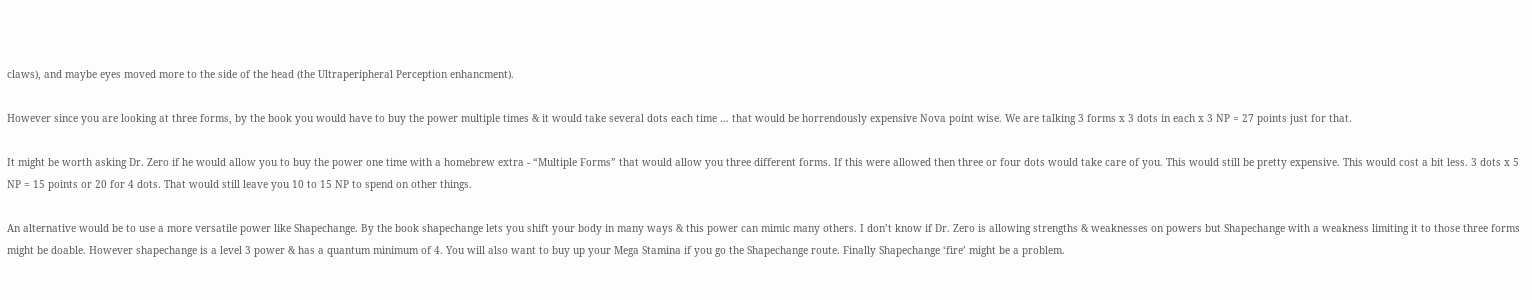claws), and maybe eyes moved more to the side of the head (the Ultraperipheral Perception enhancment).

However since you are looking at three forms, by the book you would have to buy the power multiple times & it would take several dots each time … that would be horrendously expensive Nova point wise. We are talking 3 forms x 3 dots in each x 3 NP = 27 points just for that.

It might be worth asking Dr. Zero if he would allow you to buy the power one time with a homebrew extra - “Multiple Forms” that would allow you three different forms. If this were allowed then three or four dots would take care of you. This would still be pretty expensive. This would cost a bit less. 3 dots x 5 NP = 15 points or 20 for 4 dots. That would still leave you 10 to 15 NP to spend on other things.

An alternative would be to use a more versatile power like Shapechange. By the book shapechange lets you shift your body in many ways & this power can mimic many others. I don’t know if Dr. Zero is allowing strengths & weaknesses on powers but Shapechange with a weakness limiting it to those three forms might be doable. However shapechange is a level 3 power & has a quantum minimum of 4. You will also want to buy up your Mega Stamina if you go the Shapechange route. Finally Shapechange ‘fire’ might be a problem.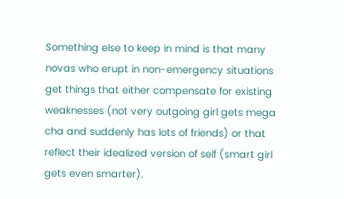Something else to keep in mind is that many novas who erupt in non-emergency situations get things that either compensate for existing weaknesses (not very outgoing girl gets mega cha and suddenly has lots of friends) or that reflect their idealized version of self (smart girl gets even smarter).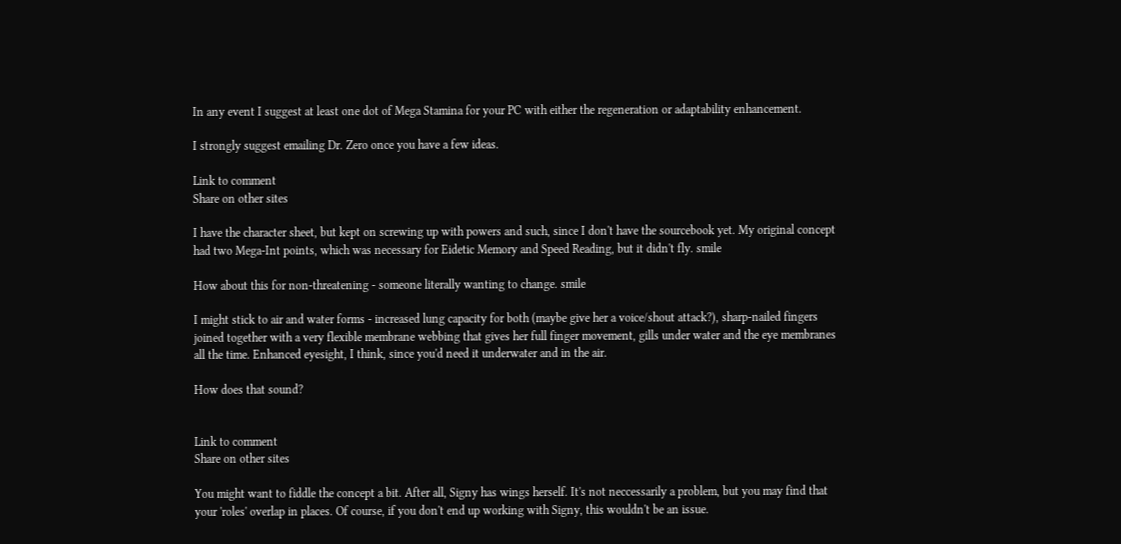In any event I suggest at least one dot of Mega Stamina for your PC with either the regeneration or adaptability enhancement.

I strongly suggest emailing Dr. Zero once you have a few ideas.

Link to comment
Share on other sites

I have the character sheet, but kept on screwing up with powers and such, since I don't have the sourcebook yet. My original concept had two Mega-Int points, which was necessary for Eidetic Memory and Speed Reading, but it didn't fly. smile

How about this for non-threatening - someone literally wanting to change. smile

I might stick to air and water forms - increased lung capacity for both (maybe give her a voice/shout attack?), sharp-nailed fingers joined together with a very flexible membrane webbing that gives her full finger movement, gills under water and the eye membranes all the time. Enhanced eyesight, I think, since you'd need it underwater and in the air.

How does that sound?


Link to comment
Share on other sites

You might want to fiddle the concept a bit. After all, Signy has wings herself. It's not neccessarily a problem, but you may find that your 'roles' overlap in places. Of course, if you don't end up working with Signy, this wouldn't be an issue.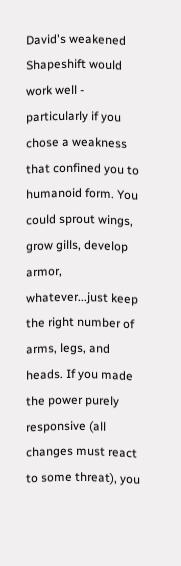David's weakened Shapeshift would work well - particularly if you chose a weakness that confined you to humanoid form. You could sprout wings, grow gills, develop armor, whatever...just keep the right number of arms, legs, and heads. If you made the power purely responsive (all changes must react to some threat), you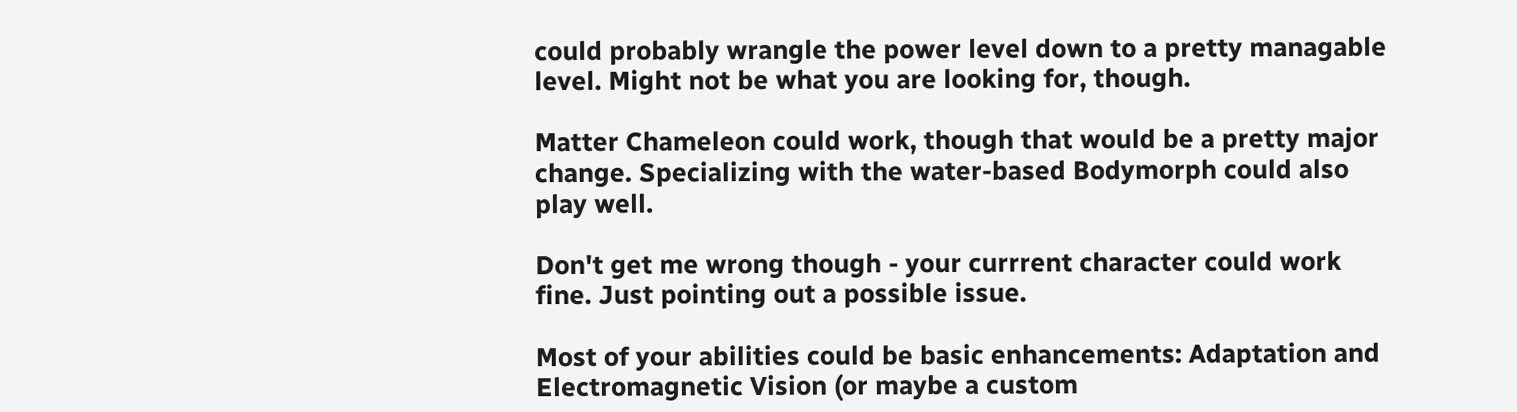could probably wrangle the power level down to a pretty managable level. Might not be what you are looking for, though.

Matter Chameleon could work, though that would be a pretty major change. Specializing with the water-based Bodymorph could also play well.

Don't get me wrong though - your currrent character could work fine. Just pointing out a possible issue.

Most of your abilities could be basic enhancements: Adaptation and Electromagnetic Vision (or maybe a custom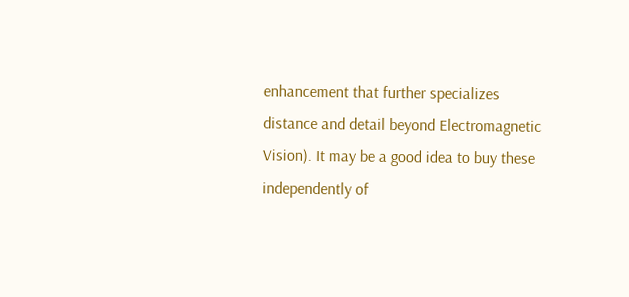enhancement that further specializes distance and detail beyond Electromagnetic Vision). It may be a good idea to buy these independently of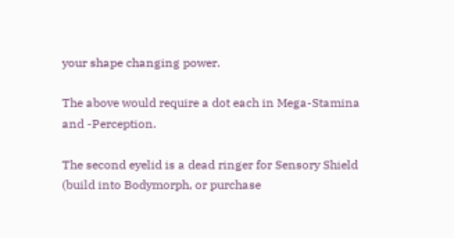your shape changing power.

The above would require a dot each in Mega-Stamina and -Perception.

The second eyelid is a dead ringer for Sensory Shield (build into Bodymorph, or purchase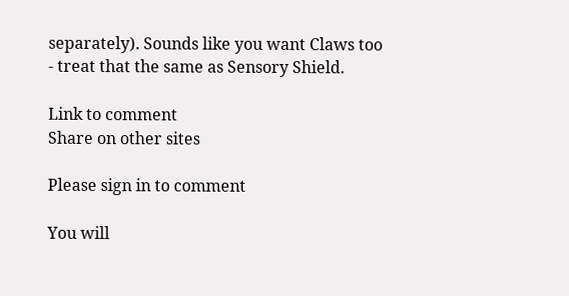separately). Sounds like you want Claws too - treat that the same as Sensory Shield.

Link to comment
Share on other sites

Please sign in to comment

You will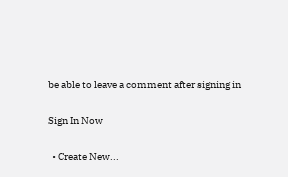be able to leave a comment after signing in

Sign In Now

  • Create New...